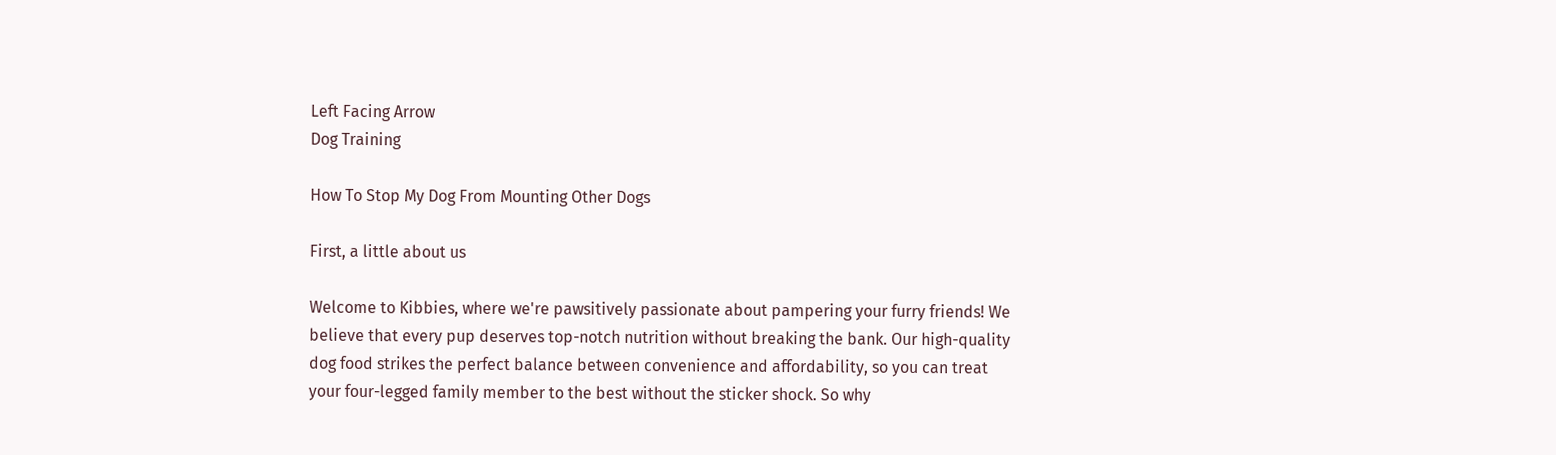Left Facing Arrow
Dog Training

How To Stop My Dog From Mounting Other Dogs

First, a little about us

Welcome to Kibbies, where we're pawsitively passionate about pampering your furry friends! We believe that every pup deserves top-notch nutrition without breaking the bank. Our high-quality dog food strikes the perfect balance between convenience and affordability, so you can treat your four-legged family member to the best without the sticker shock. So why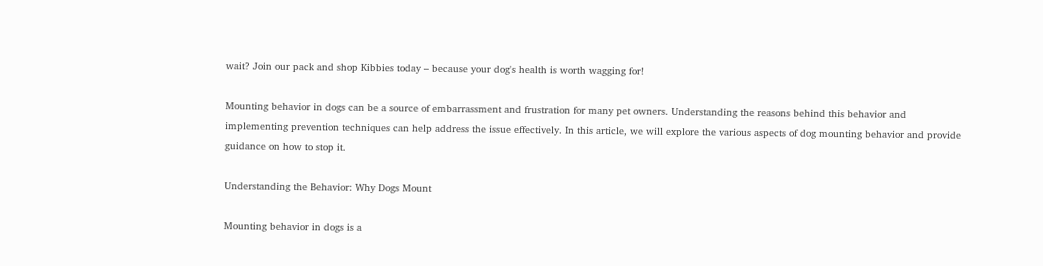wait? Join our pack and shop Kibbies today – because your dog's health is worth wagging for!

Mounting behavior in dogs can be a source of embarrassment and frustration for many pet owners. Understanding the reasons behind this behavior and implementing prevention techniques can help address the issue effectively. In this article, we will explore the various aspects of dog mounting behavior and provide guidance on how to stop it.

Understanding the Behavior: Why Dogs Mount

Mounting behavior in dogs is a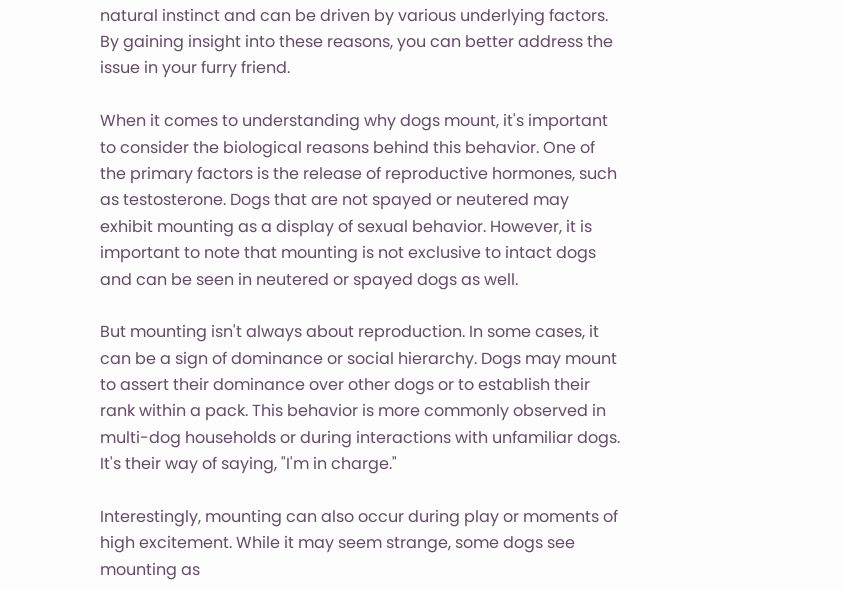natural instinct and can be driven by various underlying factors. By gaining insight into these reasons, you can better address the issue in your furry friend.

When it comes to understanding why dogs mount, it's important to consider the biological reasons behind this behavior. One of the primary factors is the release of reproductive hormones, such as testosterone. Dogs that are not spayed or neutered may exhibit mounting as a display of sexual behavior. However, it is important to note that mounting is not exclusive to intact dogs and can be seen in neutered or spayed dogs as well.

But mounting isn't always about reproduction. In some cases, it can be a sign of dominance or social hierarchy. Dogs may mount to assert their dominance over other dogs or to establish their rank within a pack. This behavior is more commonly observed in multi-dog households or during interactions with unfamiliar dogs. It's their way of saying, "I'm in charge."

Interestingly, mounting can also occur during play or moments of high excitement. While it may seem strange, some dogs see mounting as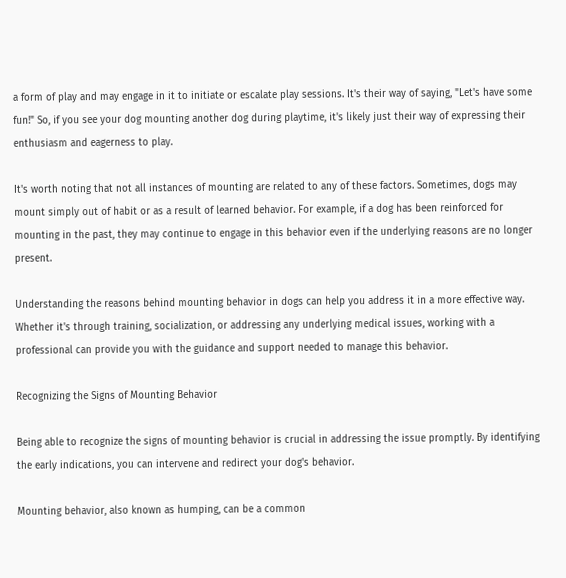a form of play and may engage in it to initiate or escalate play sessions. It's their way of saying, "Let's have some fun!" So, if you see your dog mounting another dog during playtime, it's likely just their way of expressing their enthusiasm and eagerness to play.

It's worth noting that not all instances of mounting are related to any of these factors. Sometimes, dogs may mount simply out of habit or as a result of learned behavior. For example, if a dog has been reinforced for mounting in the past, they may continue to engage in this behavior even if the underlying reasons are no longer present.

Understanding the reasons behind mounting behavior in dogs can help you address it in a more effective way. Whether it's through training, socialization, or addressing any underlying medical issues, working with a professional can provide you with the guidance and support needed to manage this behavior.

Recognizing the Signs of Mounting Behavior

Being able to recognize the signs of mounting behavior is crucial in addressing the issue promptly. By identifying the early indications, you can intervene and redirect your dog's behavior.

Mounting behavior, also known as humping, can be a common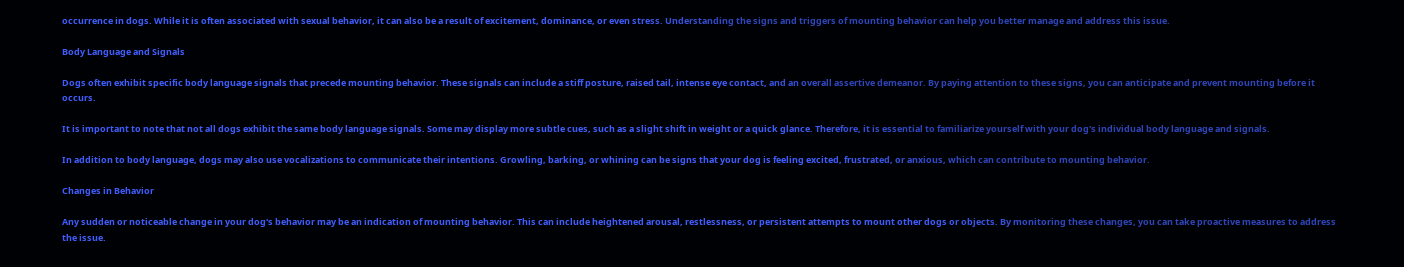occurrence in dogs. While it is often associated with sexual behavior, it can also be a result of excitement, dominance, or even stress. Understanding the signs and triggers of mounting behavior can help you better manage and address this issue.

Body Language and Signals

Dogs often exhibit specific body language signals that precede mounting behavior. These signals can include a stiff posture, raised tail, intense eye contact, and an overall assertive demeanor. By paying attention to these signs, you can anticipate and prevent mounting before it occurs.

It is important to note that not all dogs exhibit the same body language signals. Some may display more subtle cues, such as a slight shift in weight or a quick glance. Therefore, it is essential to familiarize yourself with your dog's individual body language and signals.

In addition to body language, dogs may also use vocalizations to communicate their intentions. Growling, barking, or whining can be signs that your dog is feeling excited, frustrated, or anxious, which can contribute to mounting behavior.

Changes in Behavior

Any sudden or noticeable change in your dog's behavior may be an indication of mounting behavior. This can include heightened arousal, restlessness, or persistent attempts to mount other dogs or objects. By monitoring these changes, you can take proactive measures to address the issue.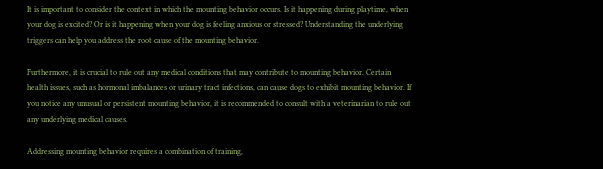It is important to consider the context in which the mounting behavior occurs. Is it happening during playtime, when your dog is excited? Or is it happening when your dog is feeling anxious or stressed? Understanding the underlying triggers can help you address the root cause of the mounting behavior.

Furthermore, it is crucial to rule out any medical conditions that may contribute to mounting behavior. Certain health issues, such as hormonal imbalances or urinary tract infections, can cause dogs to exhibit mounting behavior. If you notice any unusual or persistent mounting behavior, it is recommended to consult with a veterinarian to rule out any underlying medical causes.

Addressing mounting behavior requires a combination of training,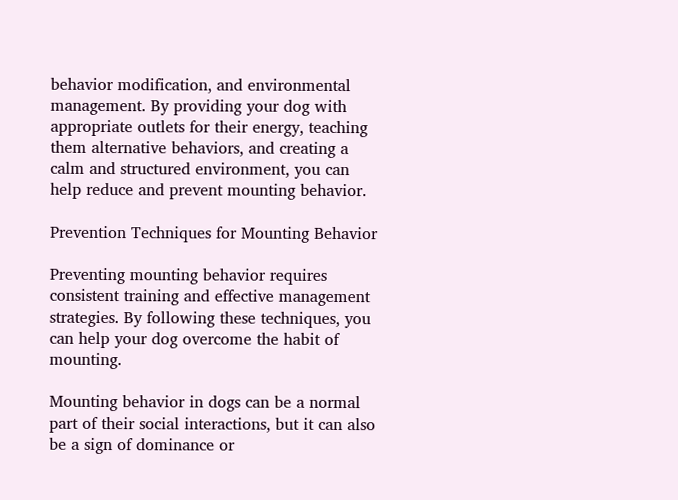behavior modification, and environmental management. By providing your dog with appropriate outlets for their energy, teaching them alternative behaviors, and creating a calm and structured environment, you can help reduce and prevent mounting behavior.

Prevention Techniques for Mounting Behavior

Preventing mounting behavior requires consistent training and effective management strategies. By following these techniques, you can help your dog overcome the habit of mounting.

Mounting behavior in dogs can be a normal part of their social interactions, but it can also be a sign of dominance or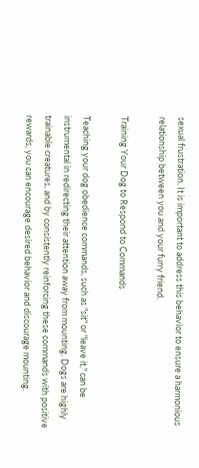sexual frustration. It is important to address this behavior to ensure a harmonious relationship between you and your furry friend.

Training Your Dog to Respond to Commands

Teaching your dog obedience commands, such as "sit" or "leave it," can be instrumental in redirecting their attention away from mounting. Dogs are highly trainable creatures, and by consistently reinforcing these commands with positive rewards, you can encourage desired behavior and discourage mounting.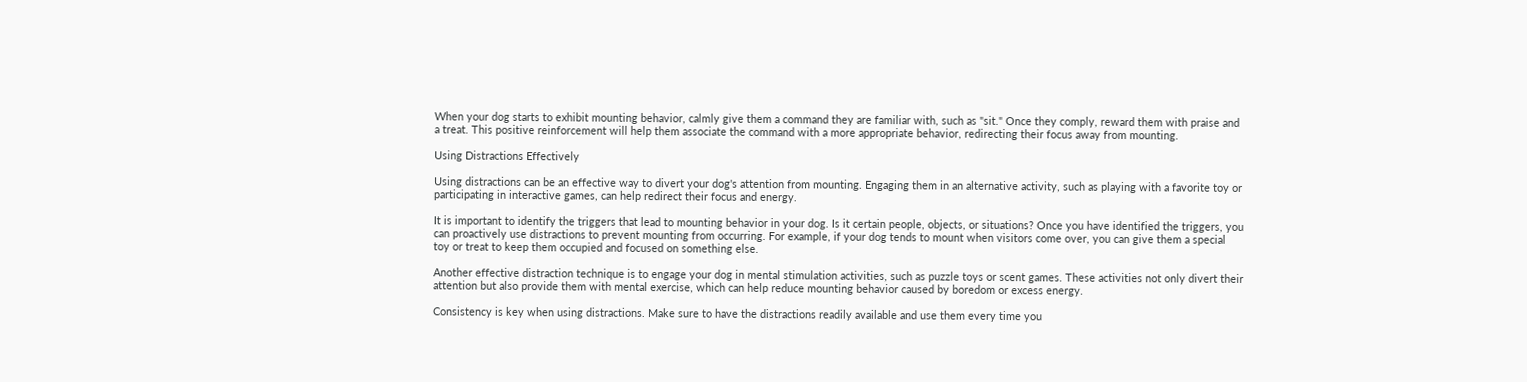When your dog starts to exhibit mounting behavior, calmly give them a command they are familiar with, such as "sit." Once they comply, reward them with praise and a treat. This positive reinforcement will help them associate the command with a more appropriate behavior, redirecting their focus away from mounting.

Using Distractions Effectively

Using distractions can be an effective way to divert your dog's attention from mounting. Engaging them in an alternative activity, such as playing with a favorite toy or participating in interactive games, can help redirect their focus and energy.

It is important to identify the triggers that lead to mounting behavior in your dog. Is it certain people, objects, or situations? Once you have identified the triggers, you can proactively use distractions to prevent mounting from occurring. For example, if your dog tends to mount when visitors come over, you can give them a special toy or treat to keep them occupied and focused on something else.

Another effective distraction technique is to engage your dog in mental stimulation activities, such as puzzle toys or scent games. These activities not only divert their attention but also provide them with mental exercise, which can help reduce mounting behavior caused by boredom or excess energy.

Consistency is key when using distractions. Make sure to have the distractions readily available and use them every time you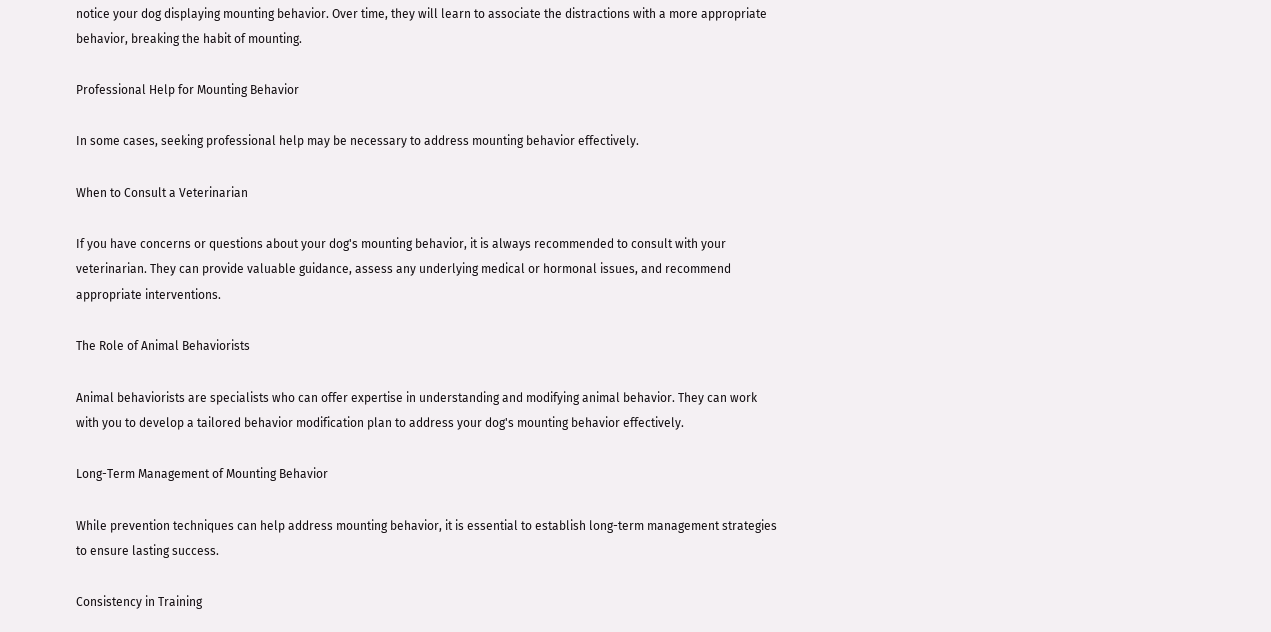notice your dog displaying mounting behavior. Over time, they will learn to associate the distractions with a more appropriate behavior, breaking the habit of mounting.

Professional Help for Mounting Behavior

In some cases, seeking professional help may be necessary to address mounting behavior effectively.

When to Consult a Veterinarian

If you have concerns or questions about your dog's mounting behavior, it is always recommended to consult with your veterinarian. They can provide valuable guidance, assess any underlying medical or hormonal issues, and recommend appropriate interventions.

The Role of Animal Behaviorists

Animal behaviorists are specialists who can offer expertise in understanding and modifying animal behavior. They can work with you to develop a tailored behavior modification plan to address your dog's mounting behavior effectively.

Long-Term Management of Mounting Behavior

While prevention techniques can help address mounting behavior, it is essential to establish long-term management strategies to ensure lasting success.

Consistency in Training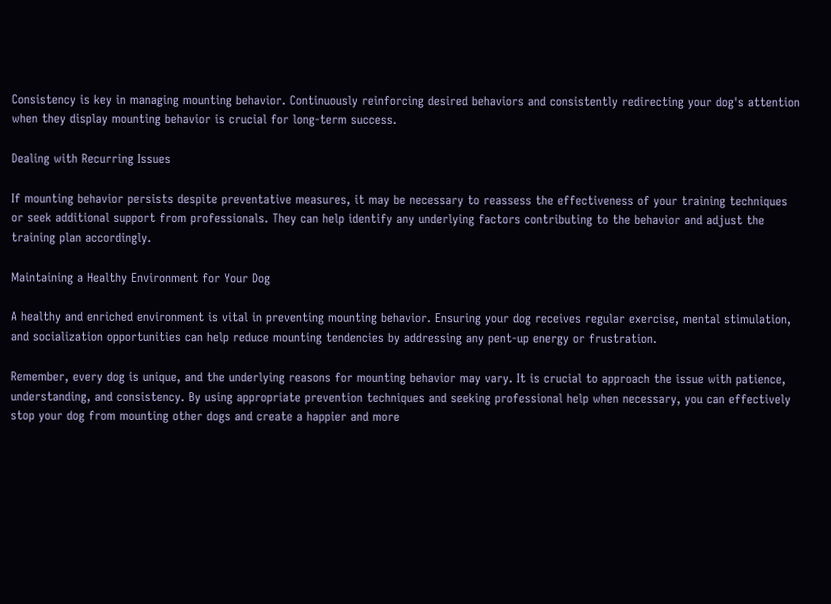Consistency is key in managing mounting behavior. Continuously reinforcing desired behaviors and consistently redirecting your dog's attention when they display mounting behavior is crucial for long-term success.

Dealing with Recurring Issues

If mounting behavior persists despite preventative measures, it may be necessary to reassess the effectiveness of your training techniques or seek additional support from professionals. They can help identify any underlying factors contributing to the behavior and adjust the training plan accordingly.

Maintaining a Healthy Environment for Your Dog

A healthy and enriched environment is vital in preventing mounting behavior. Ensuring your dog receives regular exercise, mental stimulation, and socialization opportunities can help reduce mounting tendencies by addressing any pent-up energy or frustration.

Remember, every dog is unique, and the underlying reasons for mounting behavior may vary. It is crucial to approach the issue with patience, understanding, and consistency. By using appropriate prevention techniques and seeking professional help when necessary, you can effectively stop your dog from mounting other dogs and create a happier and more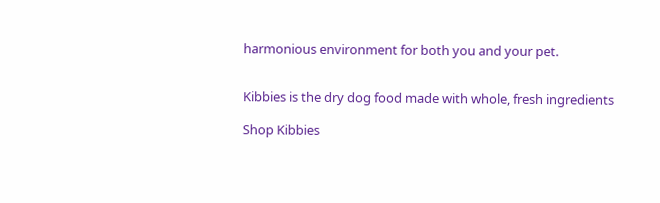harmonious environment for both you and your pet.


Kibbies is the dry dog food made with whole, fresh ingredients

Shop Kibbies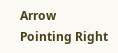Arrow Pointing Right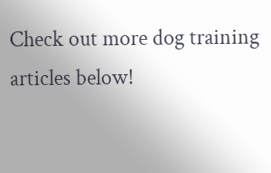Check out more dog training articles below!